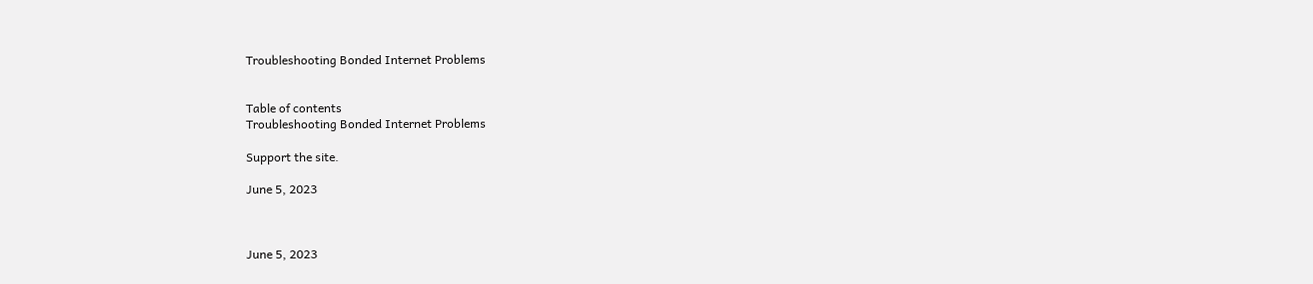Troubleshooting Bonded Internet Problems


Table of contents
Troubleshooting Bonded Internet Problems

Support the site.

June 5, 2023



June 5, 2023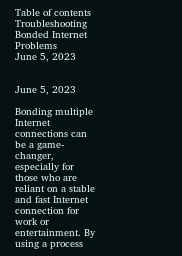Table of contents
Troubleshooting Bonded Internet Problems
June 5, 2023


June 5, 2023

Bonding multiple Internet connections can be a game-changer, especially for those who are reliant on a stable and fast Internet connection for work or entertainment. By using a process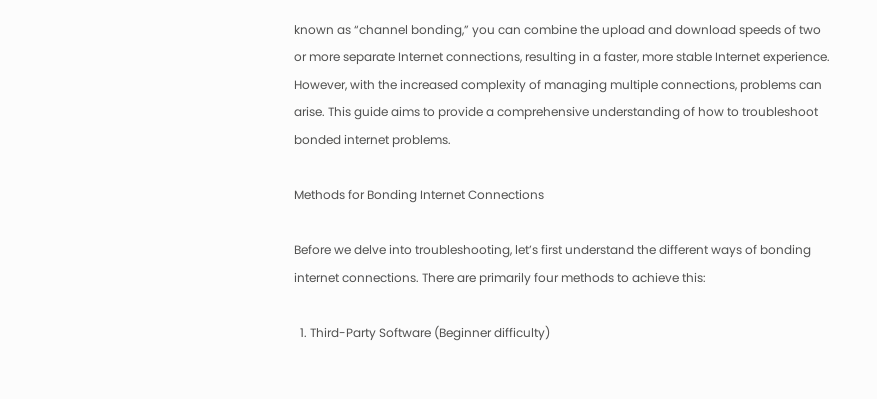known as “channel bonding,” you can combine the upload and download speeds of two or more separate Internet connections, resulting in a faster, more stable Internet experience. However, with the increased complexity of managing multiple connections, problems can arise. This guide aims to provide a comprehensive understanding of how to troubleshoot bonded internet problems.

Methods for Bonding Internet Connections

Before we delve into troubleshooting, let’s first understand the different ways of bonding internet connections. There are primarily four methods to achieve this:

  1. Third-Party Software (Beginner difficulty)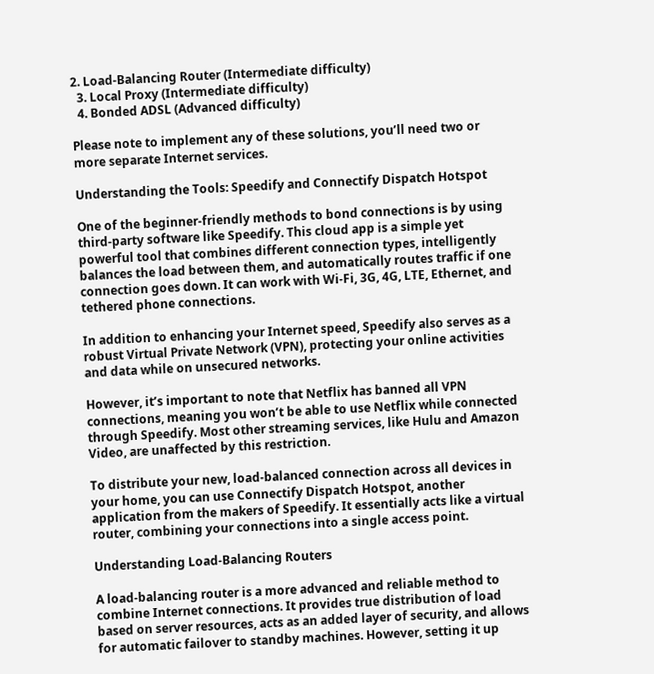2. Load-Balancing Router (Intermediate difficulty)
  3. Local Proxy (Intermediate difficulty)
  4. Bonded ADSL (Advanced difficulty)

Please note to implement any of these solutions, you’ll need two or more separate Internet services.

Understanding the Tools: Speedify and Connectify Dispatch Hotspot

One of the beginner-friendly methods to bond connections is by using third-party software like Speedify. This cloud app is a simple yet powerful tool that combines different connection types, intelligently balances the load between them, and automatically routes traffic if one connection goes down. It can work with Wi-Fi, 3G, 4G, LTE, Ethernet, and tethered phone connections.

In addition to enhancing your Internet speed, Speedify also serves as a robust Virtual Private Network (VPN), protecting your online activities and data while on unsecured networks.

However, it’s important to note that Netflix has banned all VPN connections, meaning you won’t be able to use Netflix while connected through Speedify. Most other streaming services, like Hulu and Amazon Video, are unaffected by this restriction.

To distribute your new, load-balanced connection across all devices in your home, you can use Connectify Dispatch Hotspot, another application from the makers of Speedify. It essentially acts like a virtual router, combining your connections into a single access point.

Understanding Load-Balancing Routers

A load-balancing router is a more advanced and reliable method to combine Internet connections. It provides true distribution of load based on server resources, acts as an added layer of security, and allows for automatic failover to standby machines. However, setting it up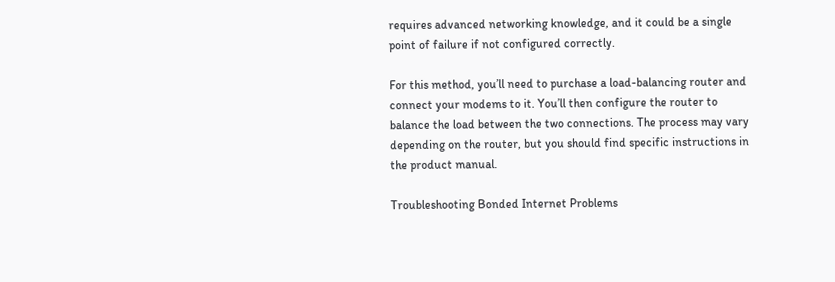requires advanced networking knowledge, and it could be a single point of failure if not configured correctly.

For this method, you’ll need to purchase a load-balancing router and connect your modems to it. You’ll then configure the router to balance the load between the two connections. The process may vary depending on the router, but you should find specific instructions in the product manual.

Troubleshooting Bonded Internet Problems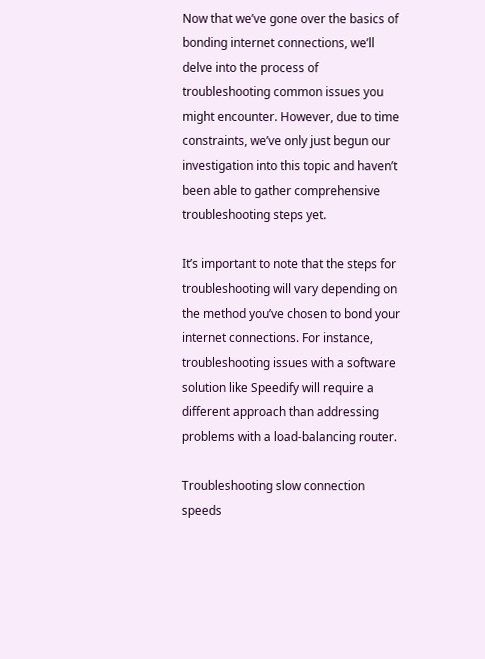Now that we’ve gone over the basics of bonding internet connections, we’ll delve into the process of troubleshooting common issues you might encounter. However, due to time constraints, we’ve only just begun our investigation into this topic and haven’t been able to gather comprehensive troubleshooting steps yet.

It’s important to note that the steps for troubleshooting will vary depending on the method you’ve chosen to bond your internet connections. For instance, troubleshooting issues with a software solution like Speedify will require a different approach than addressing problems with a load-balancing router.

Troubleshooting slow connection speeds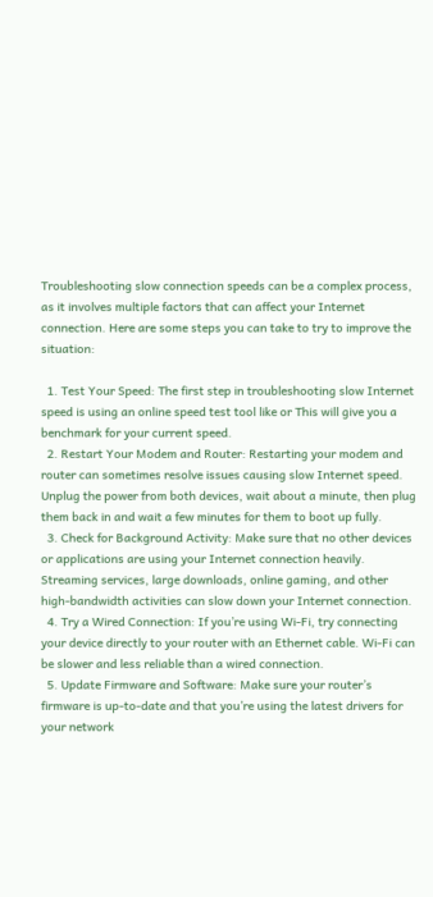Troubleshooting slow connection speeds can be a complex process, as it involves multiple factors that can affect your Internet connection. Here are some steps you can take to try to improve the situation:

  1. Test Your Speed: The first step in troubleshooting slow Internet speed is using an online speed test tool like or This will give you a benchmark for your current speed.
  2. Restart Your Modem and Router: Restarting your modem and router can sometimes resolve issues causing slow Internet speed. Unplug the power from both devices, wait about a minute, then plug them back in and wait a few minutes for them to boot up fully.
  3. Check for Background Activity: Make sure that no other devices or applications are using your Internet connection heavily. Streaming services, large downloads, online gaming, and other high-bandwidth activities can slow down your Internet connection.
  4. Try a Wired Connection: If you’re using Wi-Fi, try connecting your device directly to your router with an Ethernet cable. Wi-Fi can be slower and less reliable than a wired connection.
  5. Update Firmware and Software: Make sure your router’s firmware is up-to-date and that you’re using the latest drivers for your network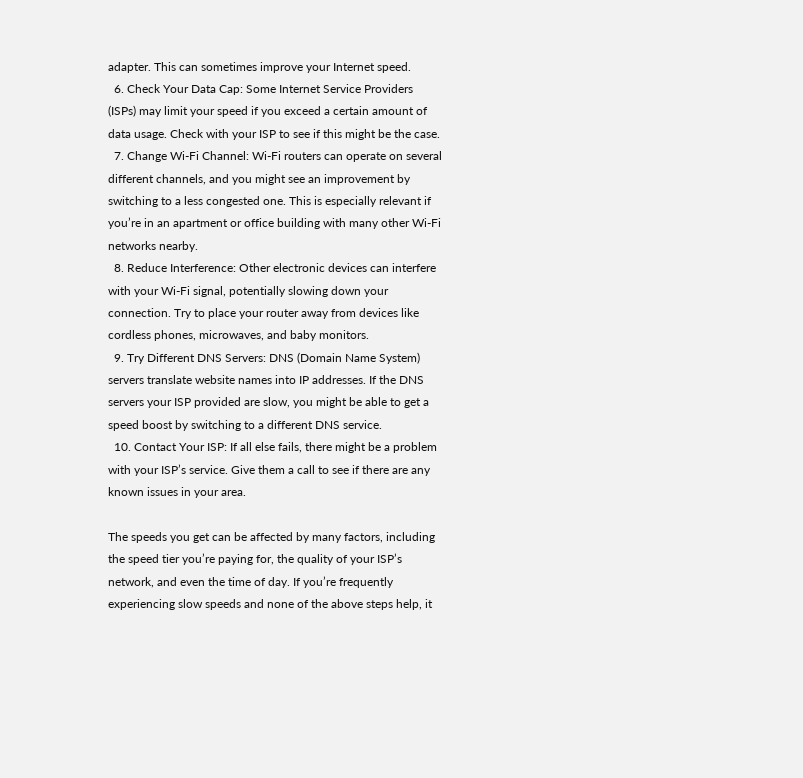adapter. This can sometimes improve your Internet speed.
  6. Check Your Data Cap: Some Internet Service Providers (ISPs) may limit your speed if you exceed a certain amount of data usage. Check with your ISP to see if this might be the case.
  7. Change Wi-Fi Channel: Wi-Fi routers can operate on several different channels, and you might see an improvement by switching to a less congested one. This is especially relevant if you’re in an apartment or office building with many other Wi-Fi networks nearby.
  8. Reduce Interference: Other electronic devices can interfere with your Wi-Fi signal, potentially slowing down your connection. Try to place your router away from devices like cordless phones, microwaves, and baby monitors.
  9. Try Different DNS Servers: DNS (Domain Name System) servers translate website names into IP addresses. If the DNS servers your ISP provided are slow, you might be able to get a speed boost by switching to a different DNS service.
  10. Contact Your ISP: If all else fails, there might be a problem with your ISP’s service. Give them a call to see if there are any known issues in your area.

The speeds you get can be affected by many factors, including the speed tier you’re paying for, the quality of your ISP’s network, and even the time of day. If you’re frequently experiencing slow speeds and none of the above steps help, it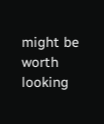might be worth looking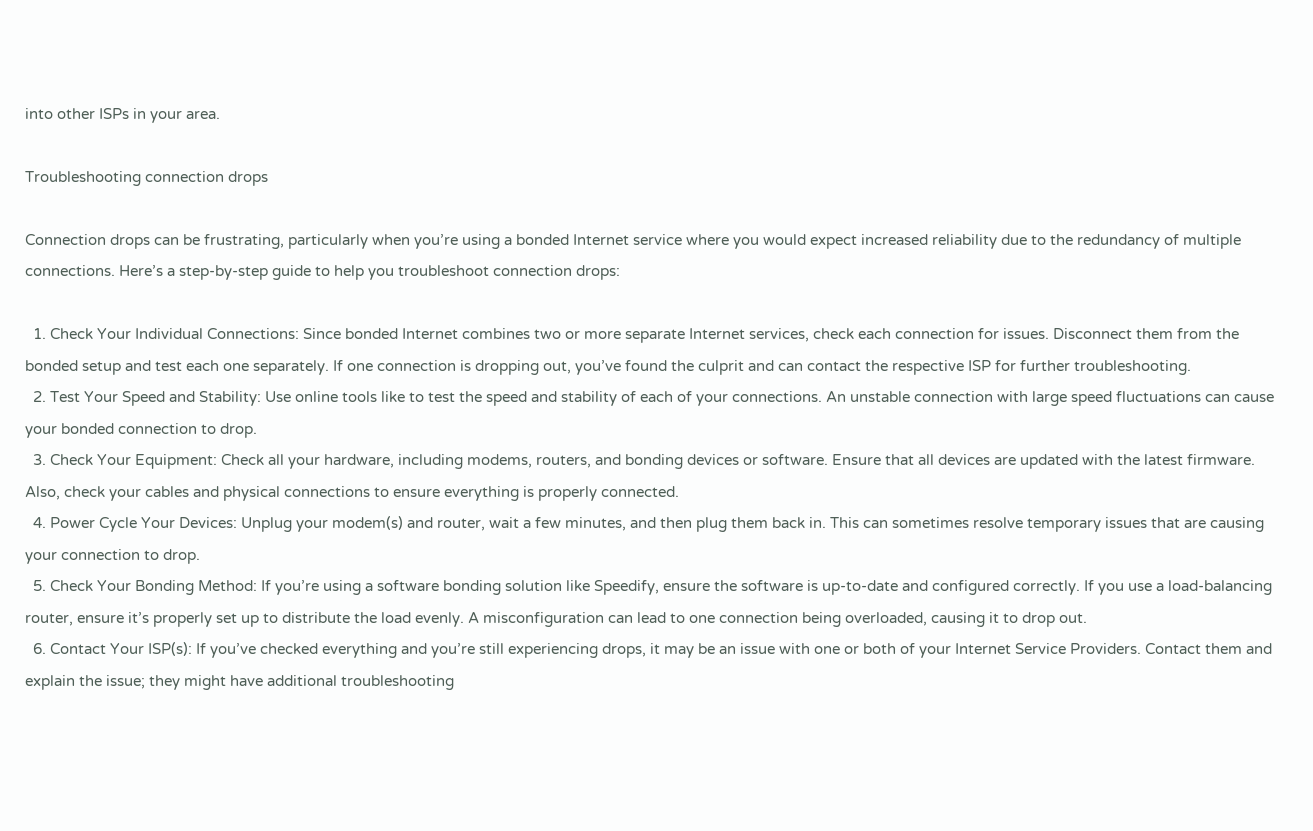into other ISPs in your area.

Troubleshooting connection drops

Connection drops can be frustrating, particularly when you’re using a bonded Internet service where you would expect increased reliability due to the redundancy of multiple connections. Here’s a step-by-step guide to help you troubleshoot connection drops:

  1. Check Your Individual Connections: Since bonded Internet combines two or more separate Internet services, check each connection for issues. Disconnect them from the bonded setup and test each one separately. If one connection is dropping out, you’ve found the culprit and can contact the respective ISP for further troubleshooting.
  2. Test Your Speed and Stability: Use online tools like to test the speed and stability of each of your connections. An unstable connection with large speed fluctuations can cause your bonded connection to drop.
  3. Check Your Equipment: Check all your hardware, including modems, routers, and bonding devices or software. Ensure that all devices are updated with the latest firmware. Also, check your cables and physical connections to ensure everything is properly connected.
  4. Power Cycle Your Devices: Unplug your modem(s) and router, wait a few minutes, and then plug them back in. This can sometimes resolve temporary issues that are causing your connection to drop.
  5. Check Your Bonding Method: If you’re using a software bonding solution like Speedify, ensure the software is up-to-date and configured correctly. If you use a load-balancing router, ensure it’s properly set up to distribute the load evenly. A misconfiguration can lead to one connection being overloaded, causing it to drop out.
  6. Contact Your ISP(s): If you’ve checked everything and you’re still experiencing drops, it may be an issue with one or both of your Internet Service Providers. Contact them and explain the issue; they might have additional troubleshooting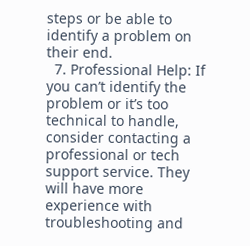steps or be able to identify a problem on their end.
  7. Professional Help: If you can’t identify the problem or it’s too technical to handle, consider contacting a professional or tech support service. They will have more experience with troubleshooting and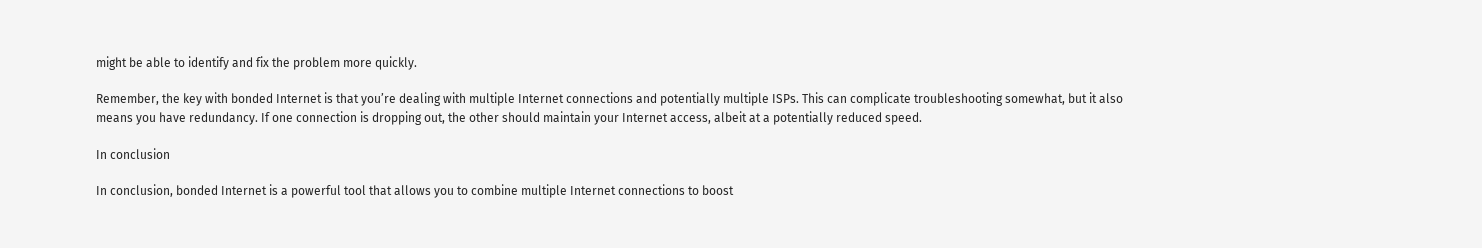might be able to identify and fix the problem more quickly.

Remember, the key with bonded Internet is that you’re dealing with multiple Internet connections and potentially multiple ISPs. This can complicate troubleshooting somewhat, but it also means you have redundancy. If one connection is dropping out, the other should maintain your Internet access, albeit at a potentially reduced speed.

In conclusion

In conclusion, bonded Internet is a powerful tool that allows you to combine multiple Internet connections to boost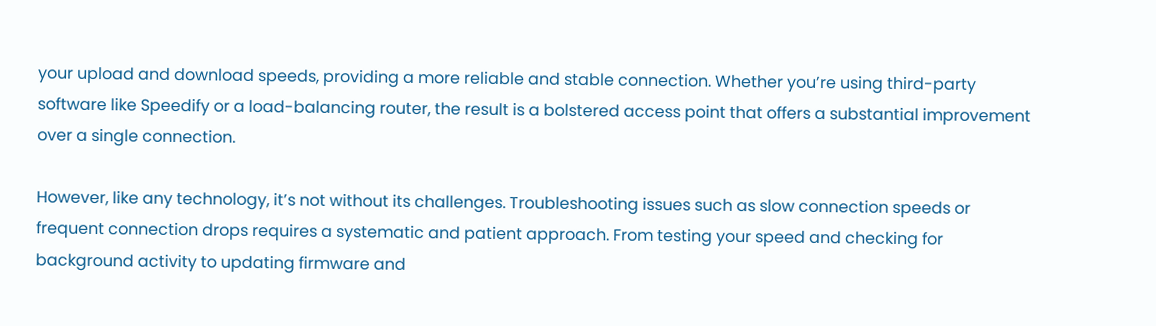your upload and download speeds, providing a more reliable and stable connection. Whether you’re using third-party software like Speedify or a load-balancing router, the result is a bolstered access point that offers a substantial improvement over a single connection.

However, like any technology, it’s not without its challenges. Troubleshooting issues such as slow connection speeds or frequent connection drops requires a systematic and patient approach. From testing your speed and checking for background activity to updating firmware and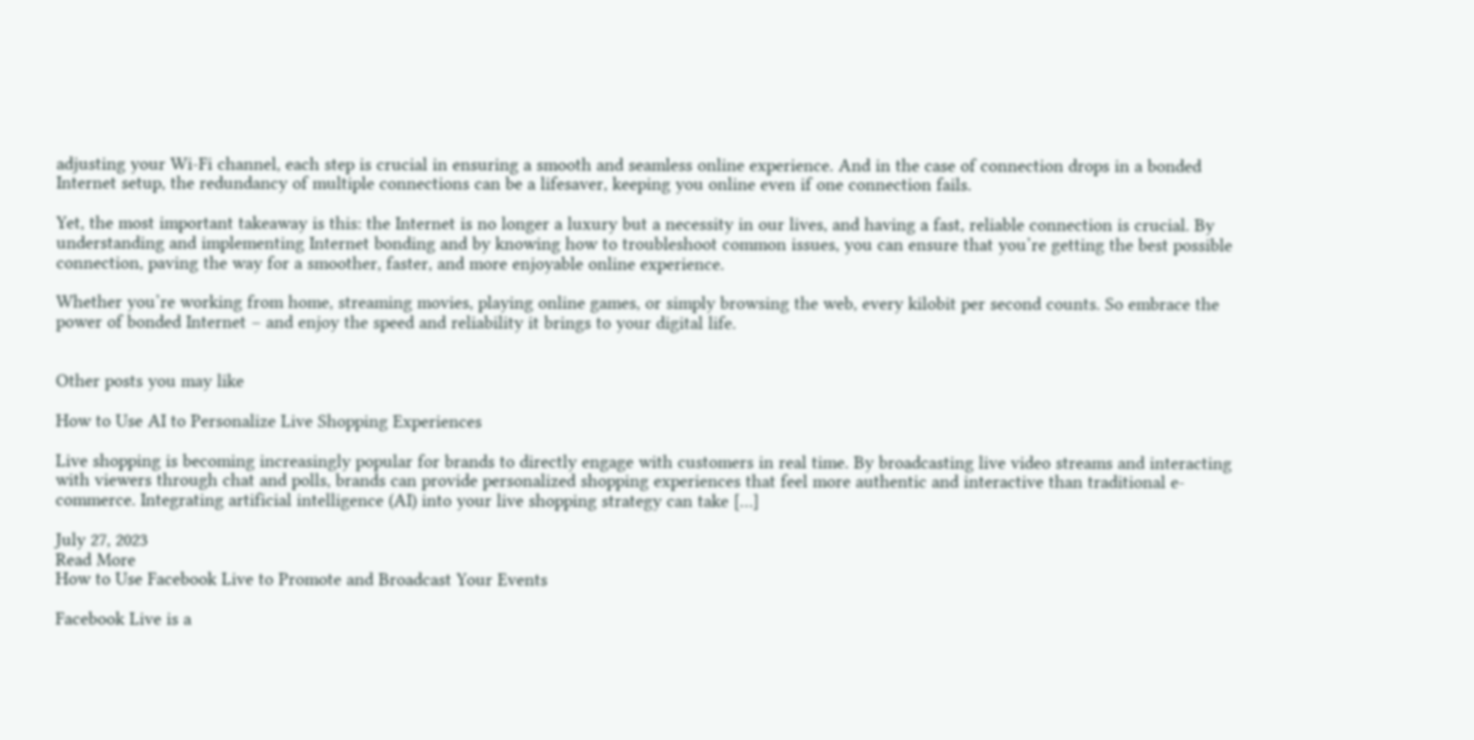adjusting your Wi-Fi channel, each step is crucial in ensuring a smooth and seamless online experience. And in the case of connection drops in a bonded Internet setup, the redundancy of multiple connections can be a lifesaver, keeping you online even if one connection fails.

Yet, the most important takeaway is this: the Internet is no longer a luxury but a necessity in our lives, and having a fast, reliable connection is crucial. By understanding and implementing Internet bonding and by knowing how to troubleshoot common issues, you can ensure that you’re getting the best possible connection, paving the way for a smoother, faster, and more enjoyable online experience.

Whether you’re working from home, streaming movies, playing online games, or simply browsing the web, every kilobit per second counts. So embrace the power of bonded Internet – and enjoy the speed and reliability it brings to your digital life.


Other posts you may like

How to Use AI to Personalize Live Shopping Experiences

Live shopping is becoming increasingly popular for brands to directly engage with customers in real time. By broadcasting live video streams and interacting with viewers through chat and polls, brands can provide personalized shopping experiences that feel more authentic and interactive than traditional e-commerce. Integrating artificial intelligence (AI) into your live shopping strategy can take […]

July 27, 2023
Read More
How to Use Facebook Live to Promote and Broadcast Your Events

Facebook Live is a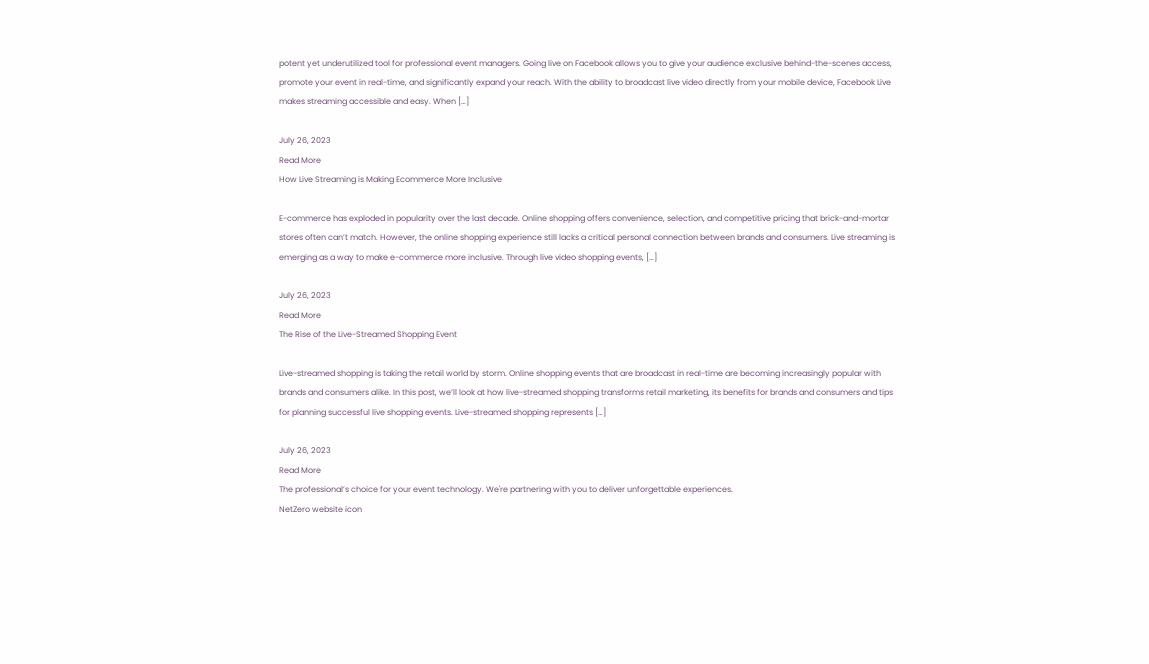potent yet underutilized tool for professional event managers. Going live on Facebook allows you to give your audience exclusive behind-the-scenes access, promote your event in real-time, and significantly expand your reach. With the ability to broadcast live video directly from your mobile device, Facebook Live makes streaming accessible and easy. When […]

July 26, 2023
Read More
How Live Streaming is Making Ecommerce More Inclusive

E-commerce has exploded in popularity over the last decade. Online shopping offers convenience, selection, and competitive pricing that brick-and-mortar stores often can’t match. However, the online shopping experience still lacks a critical personal connection between brands and consumers. Live streaming is emerging as a way to make e-commerce more inclusive. Through live video shopping events, […]

July 26, 2023
Read More
The Rise of the Live-Streamed Shopping Event

Live-streamed shopping is taking the retail world by storm. Online shopping events that are broadcast in real-time are becoming increasingly popular with brands and consumers alike. In this post, we’ll look at how live-streamed shopping transforms retail marketing, its benefits for brands and consumers and tips for planning successful live shopping events. Live-streamed shopping represents […]

July 26, 2023
Read More
The professional’s choice for your event technology. We're partnering with you to deliver unforgettable experiences.
NetZero website icon